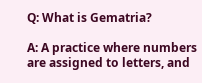Q: What is Gematria?

A: A practice where numbers are assigned to letters, and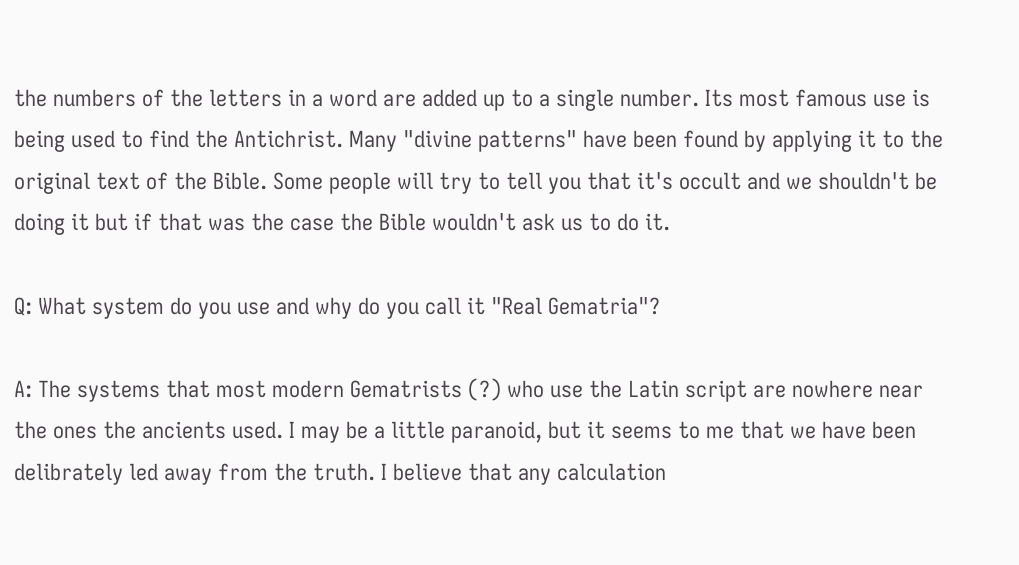the numbers of the letters in a word are added up to a single number. Its most famous use is being used to find the Antichrist. Many "divine patterns" have been found by applying it to the original text of the Bible. Some people will try to tell you that it's occult and we shouldn't be doing it but if that was the case the Bible wouldn't ask us to do it.

Q: What system do you use and why do you call it "Real Gematria"?

A: The systems that most modern Gematrists (?) who use the Latin script are nowhere near the ones the ancients used. I may be a little paranoid, but it seems to me that we have been delibrately led away from the truth. I believe that any calculation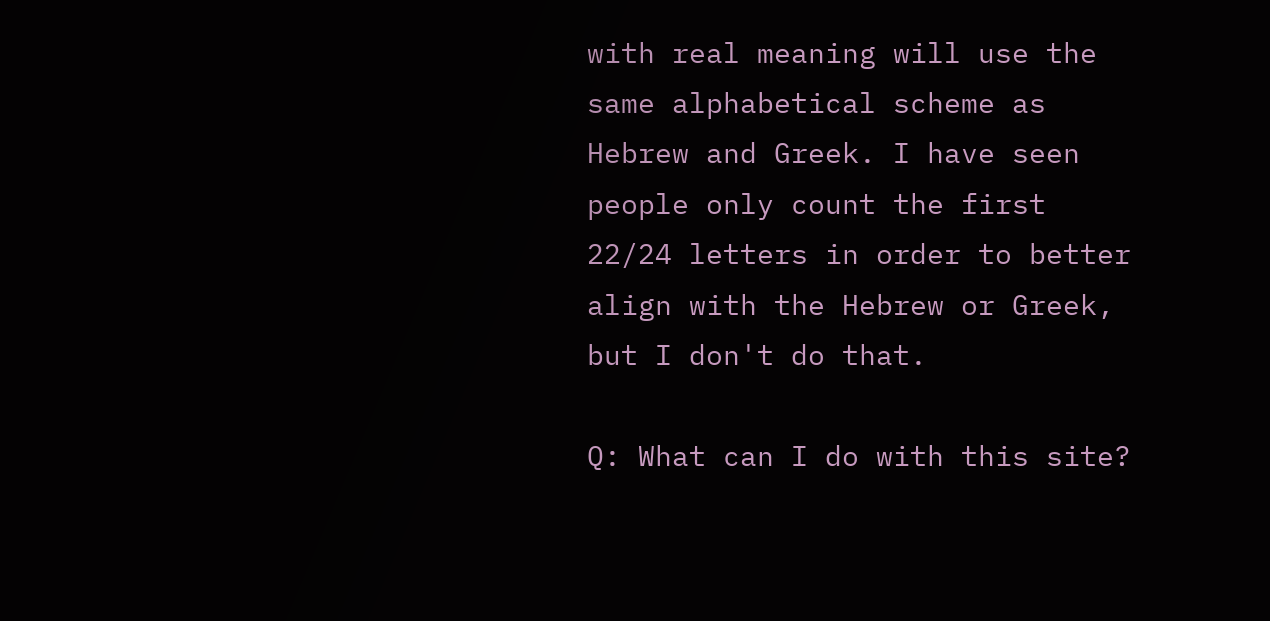with real meaning will use the same alphabetical scheme as Hebrew and Greek. I have seen people only count the first 22/24 letters in order to better align with the Hebrew or Greek, but I don't do that.

Q: What can I do with this site?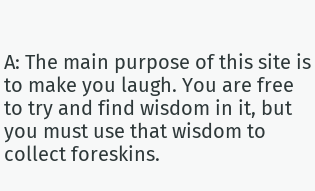A: The main purpose of this site is to make you laugh. You are free to try and find wisdom in it, but you must use that wisdom to collect foreskins.